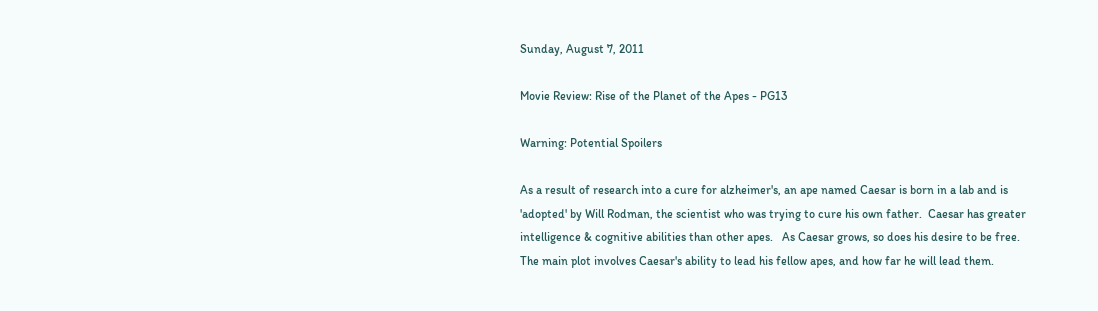Sunday, August 7, 2011

Movie Review: Rise of the Planet of the Apes - PG13

Warning: Potential Spoilers

As a result of research into a cure for alzheimer's, an ape named Caesar is born in a lab and is 'adopted' by Will Rodman, the scientist who was trying to cure his own father.  Caesar has greater intelligence & cognitive abilities than other apes.   As Caesar grows, so does his desire to be free.  The main plot involves Caesar's ability to lead his fellow apes, and how far he will lead them.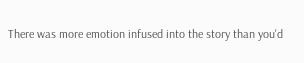There was more emotion infused into the story than you'd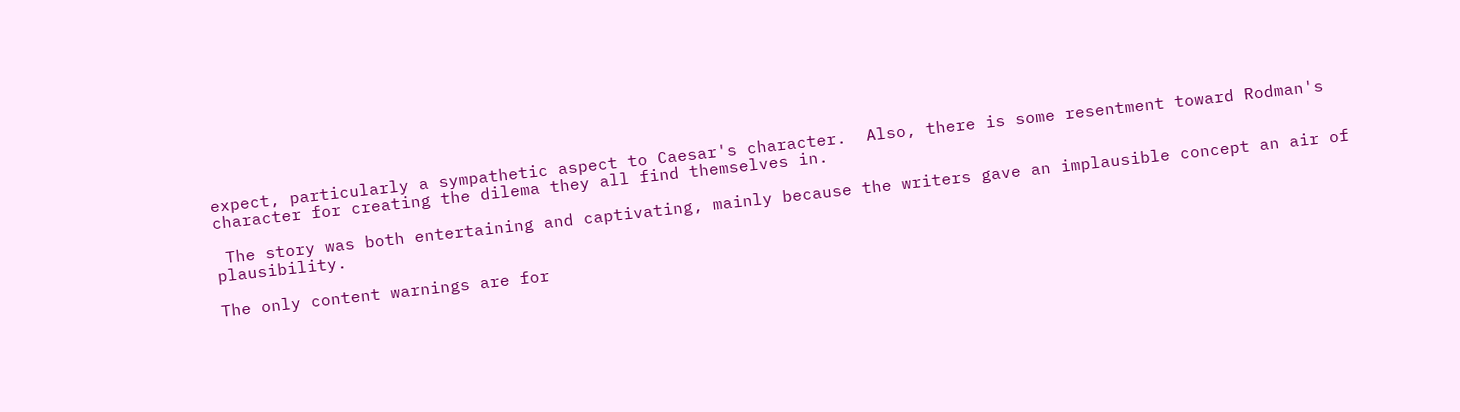expect, particularly a sympathetic aspect to Caesar's character.  Also, there is some resentment toward Rodman's character for creating the dilema they all find themselves in.

 The story was both entertaining and captivating, mainly because the writers gave an implausible concept an air of plausibility.

The only content warnings are for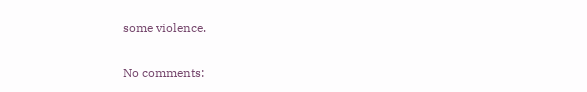some violence.

No comments: